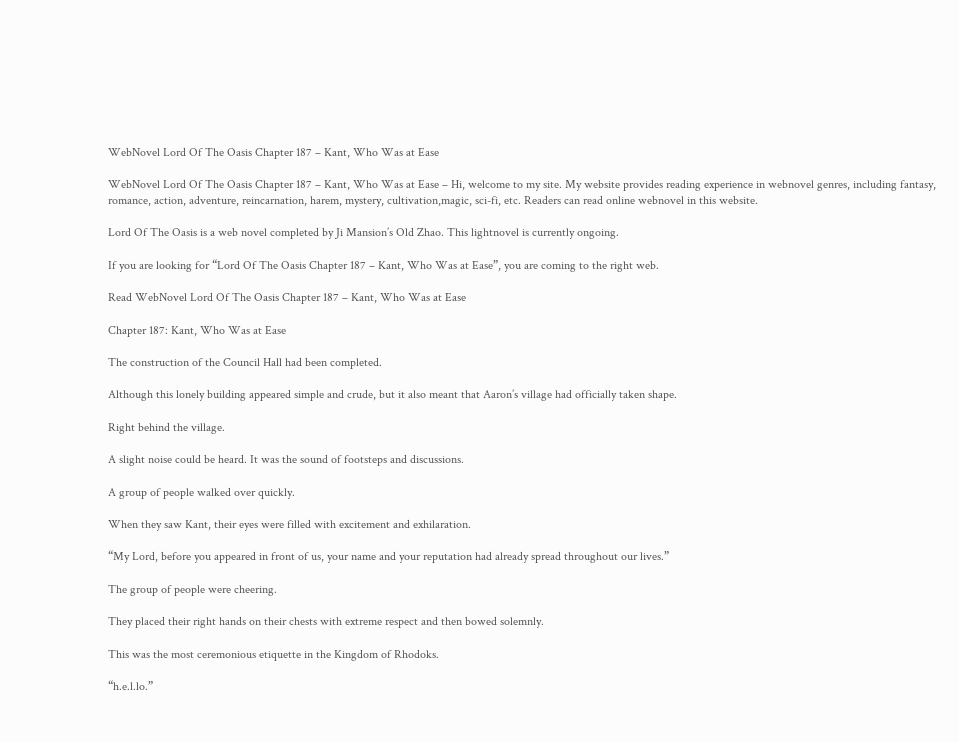WebNovel Lord Of The Oasis Chapter 187 – Kant, Who Was at Ease

WebNovel Lord Of The Oasis Chapter 187 – Kant, Who Was at Ease – Hi, welcome to my site. My website provides reading experience in webnovel genres, including fantasy, romance, action, adventure, reincarnation, harem, mystery, cultivation,magic, sci-fi, etc. Readers can read online webnovel in this website.

Lord Of The Oasis is a web novel completed by Ji Mansion’s Old Zhao. This lightnovel is currently ongoing.

If you are looking for “Lord Of The Oasis Chapter 187 – Kant, Who Was at Ease”, you are coming to the right web.

Read WebNovel Lord Of The Oasis Chapter 187 – Kant, Who Was at Ease

Chapter 187: Kant, Who Was at Ease

The construction of the Council Hall had been completed.

Although this lonely building appeared simple and crude, but it also meant that Aaron’s village had officially taken shape.

Right behind the village.

A slight noise could be heard. It was the sound of footsteps and discussions.

A group of people walked over quickly.

When they saw Kant, their eyes were filled with excitement and exhilaration.

“My Lord, before you appeared in front of us, your name and your reputation had already spread throughout our lives.”

The group of people were cheering.

They placed their right hands on their chests with extreme respect and then bowed solemnly.

This was the most ceremonious etiquette in the Kingdom of Rhodoks.

“h.e.l.lo.”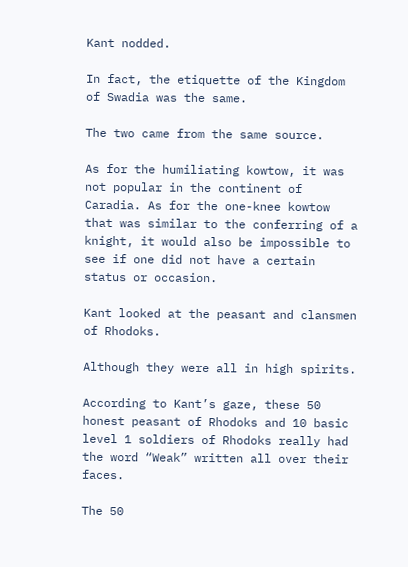Kant nodded.

In fact, the etiquette of the Kingdom of Swadia was the same.

The two came from the same source.

As for the humiliating kowtow, it was not popular in the continent of Caradia. As for the one-knee kowtow that was similar to the conferring of a knight, it would also be impossible to see if one did not have a certain status or occasion.

Kant looked at the peasant and clansmen of Rhodoks.

Although they were all in high spirits.

According to Kant’s gaze, these 50 honest peasant of Rhodoks and 10 basic level 1 soldiers of Rhodoks really had the word “Weak” written all over their faces.

The 50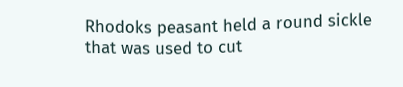Rhodoks peasant held a round sickle that was used to cut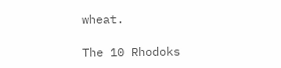wheat.

The 10 Rhodoks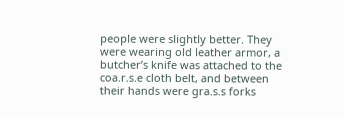people were slightly better. They were wearing old leather armor, a butcher’s knife was attached to the coa.r.s.e cloth belt, and between their hands were gra.s.s forks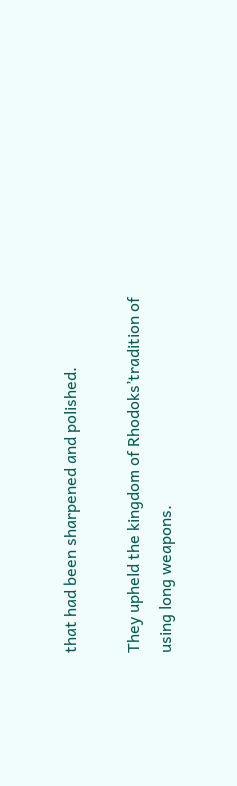that had been sharpened and polished.

They upheld the kingdom of Rhodoks’tradition of using long weapons.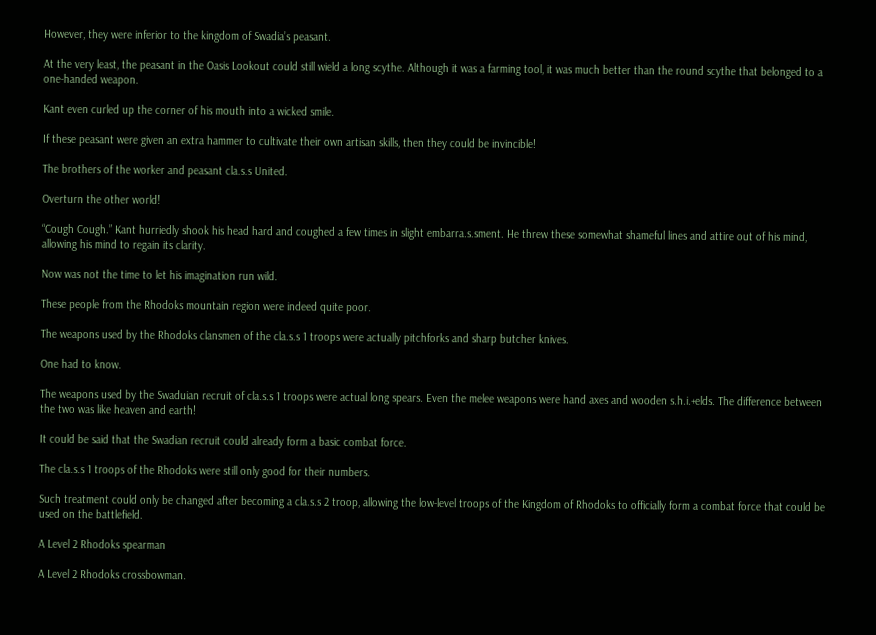However, they were inferior to the kingdom of Swadia’s peasant.

At the very least, the peasant in the Oasis Lookout could still wield a long scythe. Although it was a farming tool, it was much better than the round scythe that belonged to a one-handed weapon.

Kant even curled up the corner of his mouth into a wicked smile.

If these peasant were given an extra hammer to cultivate their own artisan skills, then they could be invincible!

The brothers of the worker and peasant cla.s.s United.

Overturn the other world!

“Cough Cough.” Kant hurriedly shook his head hard and coughed a few times in slight embarra.s.sment. He threw these somewhat shameful lines and attire out of his mind, allowing his mind to regain its clarity.

Now was not the time to let his imagination run wild.

These people from the Rhodoks mountain region were indeed quite poor.

The weapons used by the Rhodoks clansmen of the cla.s.s 1 troops were actually pitchforks and sharp butcher knives.

One had to know.

The weapons used by the Swaduian recruit of cla.s.s 1 troops were actual long spears. Even the melee weapons were hand axes and wooden s.h.i.+elds. The difference between the two was like heaven and earth!

It could be said that the Swadian recruit could already form a basic combat force.

The cla.s.s 1 troops of the Rhodoks were still only good for their numbers.

Such treatment could only be changed after becoming a cla.s.s 2 troop, allowing the low-level troops of the Kingdom of Rhodoks to officially form a combat force that could be used on the battlefield.

A Level 2 Rhodoks spearman

A Level 2 Rhodoks crossbowman.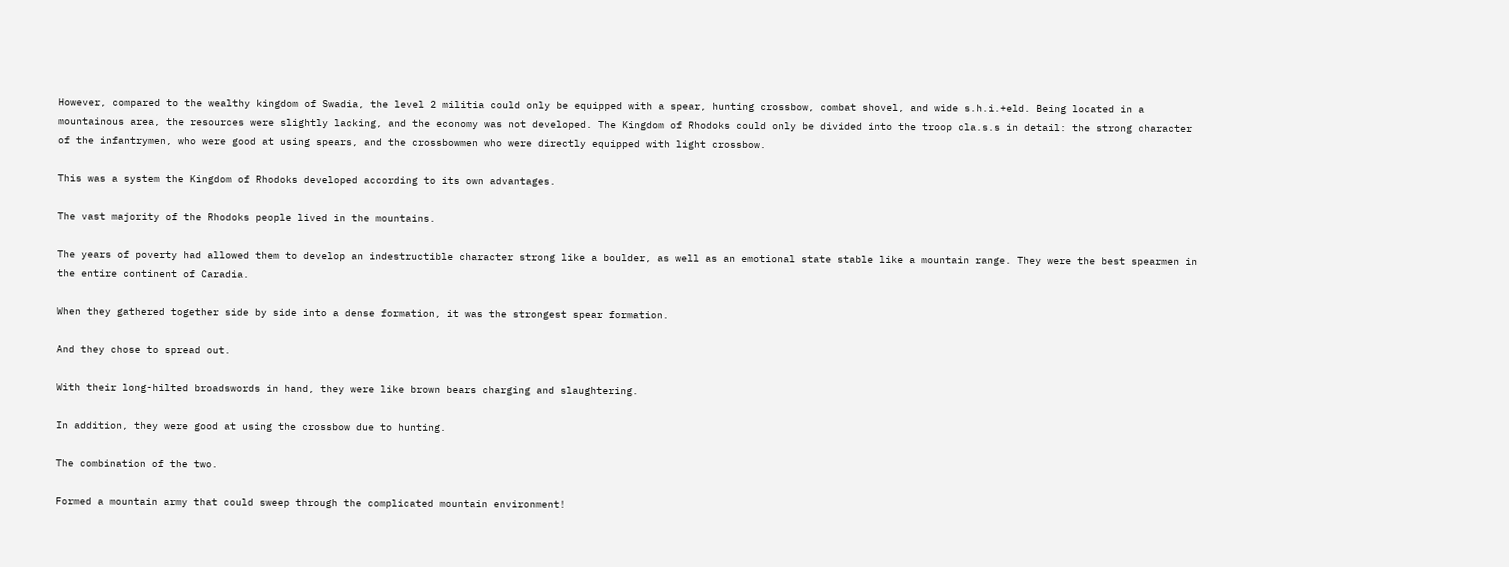However, compared to the wealthy kingdom of Swadia, the level 2 militia could only be equipped with a spear, hunting crossbow, combat shovel, and wide s.h.i.+eld. Being located in a mountainous area, the resources were slightly lacking, and the economy was not developed. The Kingdom of Rhodoks could only be divided into the troop cla.s.s in detail: the strong character of the infantrymen, who were good at using spears, and the crossbowmen who were directly equipped with light crossbow.

This was a system the Kingdom of Rhodoks developed according to its own advantages.

The vast majority of the Rhodoks people lived in the mountains.

The years of poverty had allowed them to develop an indestructible character strong like a boulder, as well as an emotional state stable like a mountain range. They were the best spearmen in the entire continent of Caradia.

When they gathered together side by side into a dense formation, it was the strongest spear formation.

And they chose to spread out.

With their long-hilted broadswords in hand, they were like brown bears charging and slaughtering.

In addition, they were good at using the crossbow due to hunting.

The combination of the two.

Formed a mountain army that could sweep through the complicated mountain environment!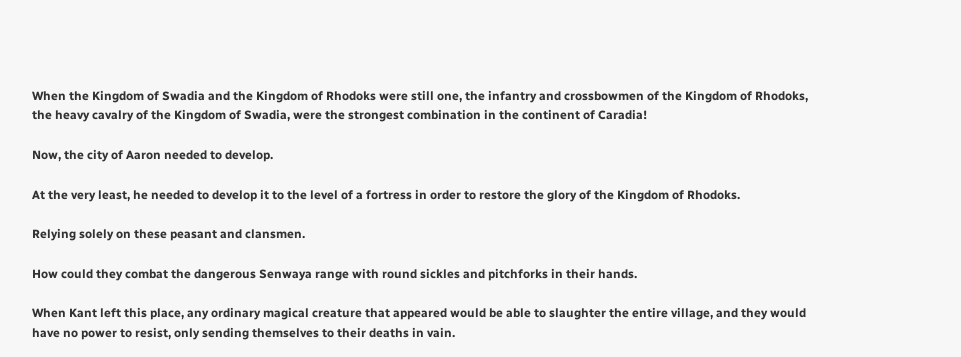When the Kingdom of Swadia and the Kingdom of Rhodoks were still one, the infantry and crossbowmen of the Kingdom of Rhodoks, the heavy cavalry of the Kingdom of Swadia, were the strongest combination in the continent of Caradia!

Now, the city of Aaron needed to develop.

At the very least, he needed to develop it to the level of a fortress in order to restore the glory of the Kingdom of Rhodoks.

Relying solely on these peasant and clansmen.

How could they combat the dangerous Senwaya range with round sickles and pitchforks in their hands.

When Kant left this place, any ordinary magical creature that appeared would be able to slaughter the entire village, and they would have no power to resist, only sending themselves to their deaths in vain.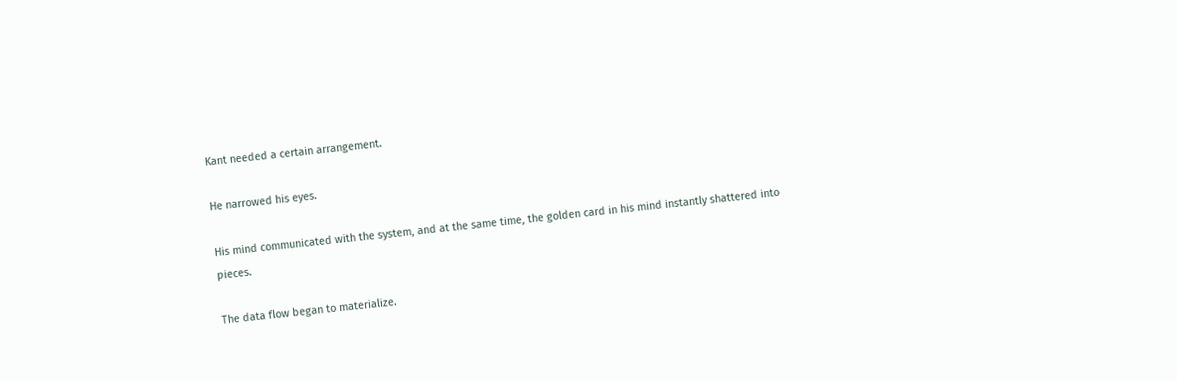Kant needed a certain arrangement.

He narrowed his eyes.

His mind communicated with the system, and at the same time, the golden card in his mind instantly shattered into pieces.

The data flow began to materialize.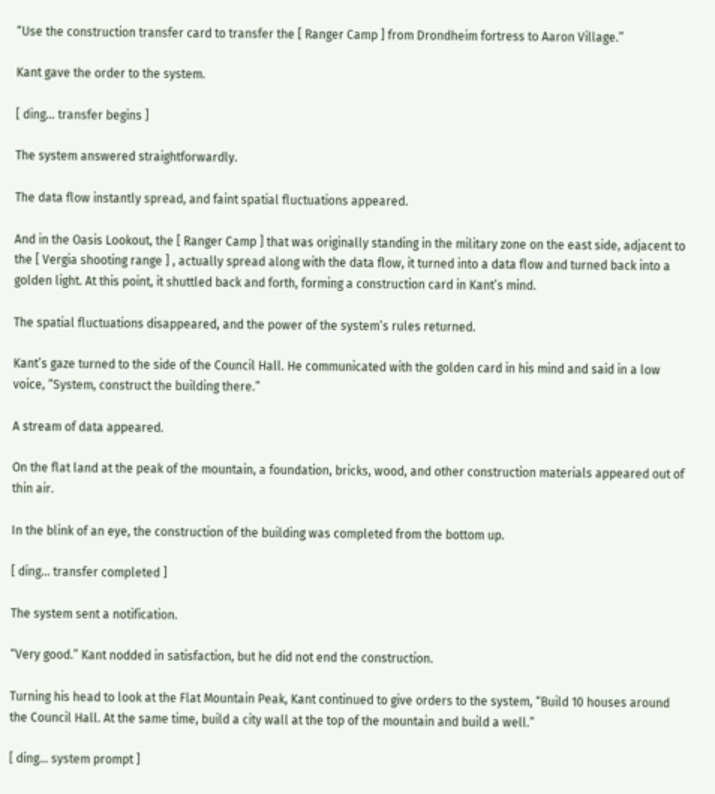“Use the construction transfer card to transfer the [ Ranger Camp ] from Drondheim fortress to Aaron Village.”

Kant gave the order to the system.

[ ding… transfer begins ]

The system answered straightforwardly.

The data flow instantly spread, and faint spatial fluctuations appeared.

And in the Oasis Lookout, the [ Ranger Camp ] that was originally standing in the military zone on the east side, adjacent to the [ Vergia shooting range ] , actually spread along with the data flow, it turned into a data flow and turned back into a golden light. At this point, it shuttled back and forth, forming a construction card in Kant’s mind.

The spatial fluctuations disappeared, and the power of the system’s rules returned.

Kant’s gaze turned to the side of the Council Hall. He communicated with the golden card in his mind and said in a low voice, “System, construct the building there.”

A stream of data appeared.

On the flat land at the peak of the mountain, a foundation, bricks, wood, and other construction materials appeared out of thin air.

In the blink of an eye, the construction of the building was completed from the bottom up.

[ ding… transfer completed ]

The system sent a notification.

“Very good.” Kant nodded in satisfaction, but he did not end the construction.

Turning his head to look at the Flat Mountain Peak, Kant continued to give orders to the system, “Build 10 houses around the Council Hall. At the same time, build a city wall at the top of the mountain and build a well.”

[ ding… system prompt ]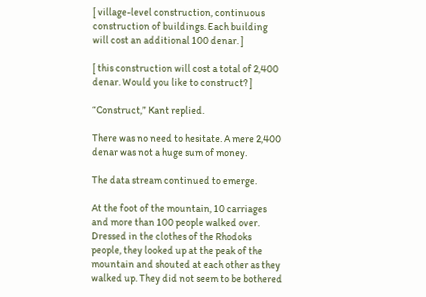[ village-level construction, continuous construction of buildings. Each building will cost an additional 100 denar. ]

[ this construction will cost a total of 2,400 denar. Would you like to construct? ]

“Construct,” Kant replied.

There was no need to hesitate. A mere 2,400 denar was not a huge sum of money.

The data stream continued to emerge.

At the foot of the mountain, 10 carriages and more than 100 people walked over. Dressed in the clothes of the Rhodoks people, they looked up at the peak of the mountain and shouted at each other as they walked up. They did not seem to be bothered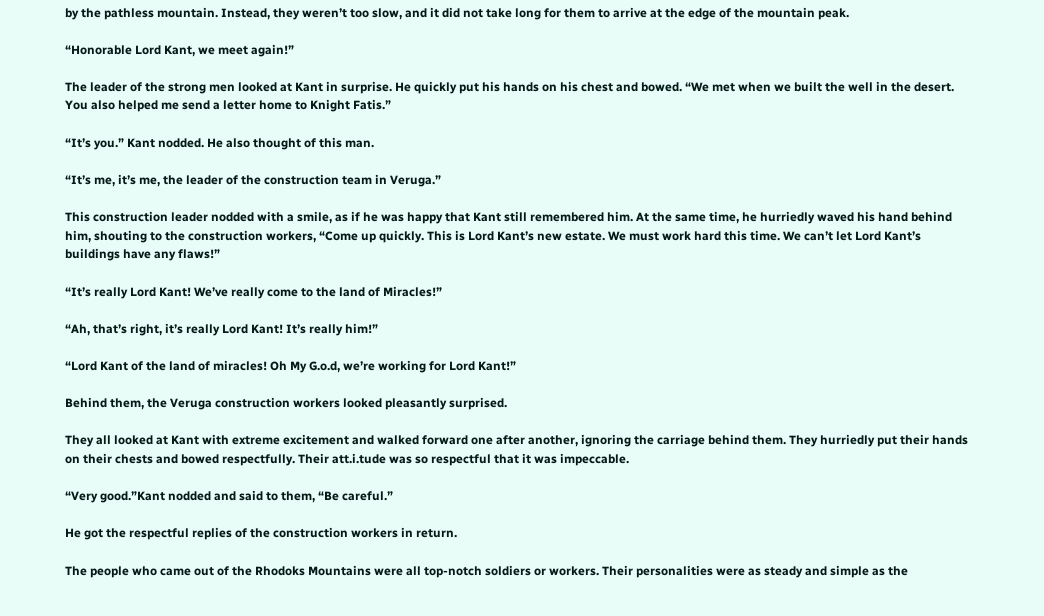by the pathless mountain. Instead, they weren’t too slow, and it did not take long for them to arrive at the edge of the mountain peak.

“Honorable Lord Kant, we meet again!”

The leader of the strong men looked at Kant in surprise. He quickly put his hands on his chest and bowed. “We met when we built the well in the desert. You also helped me send a letter home to Knight Fatis.”

“It’s you.” Kant nodded. He also thought of this man.

“It’s me, it’s me, the leader of the construction team in Veruga.”

This construction leader nodded with a smile, as if he was happy that Kant still remembered him. At the same time, he hurriedly waved his hand behind him, shouting to the construction workers, “Come up quickly. This is Lord Kant’s new estate. We must work hard this time. We can’t let Lord Kant’s buildings have any flaws!”

“It’s really Lord Kant! We’ve really come to the land of Miracles!”

“Ah, that’s right, it’s really Lord Kant! It’s really him!”

“Lord Kant of the land of miracles! Oh My G.o.d, we’re working for Lord Kant!”

Behind them, the Veruga construction workers looked pleasantly surprised.

They all looked at Kant with extreme excitement and walked forward one after another, ignoring the carriage behind them. They hurriedly put their hands on their chests and bowed respectfully. Their att.i.tude was so respectful that it was impeccable.

“Very good.”Kant nodded and said to them, “Be careful.”

He got the respectful replies of the construction workers in return.

The people who came out of the Rhodoks Mountains were all top-notch soldiers or workers. Their personalities were as steady and simple as the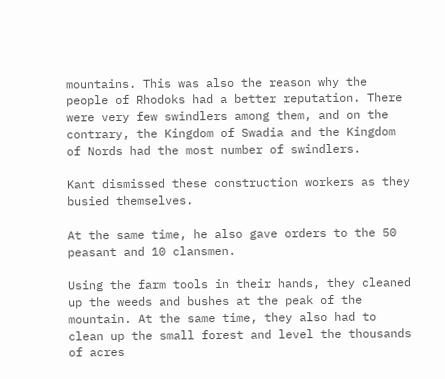mountains. This was also the reason why the people of Rhodoks had a better reputation. There were very few swindlers among them, and on the contrary, the Kingdom of Swadia and the Kingdom of Nords had the most number of swindlers.

Kant dismissed these construction workers as they busied themselves.

At the same time, he also gave orders to the 50 peasant and 10 clansmen.

Using the farm tools in their hands, they cleaned up the weeds and bushes at the peak of the mountain. At the same time, they also had to clean up the small forest and level the thousands of acres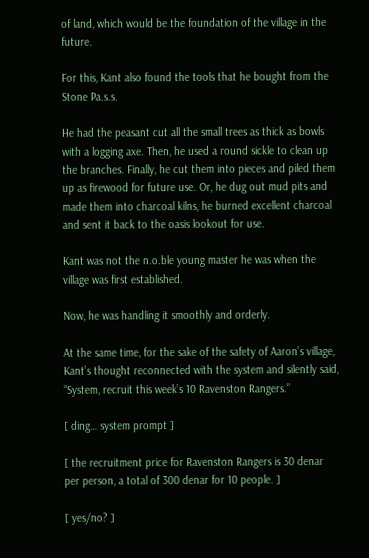of land, which would be the foundation of the village in the future.

For this, Kant also found the tools that he bought from the Stone Pa.s.s.

He had the peasant cut all the small trees as thick as bowls with a logging axe. Then, he used a round sickle to clean up the branches. Finally, he cut them into pieces and piled them up as firewood for future use. Or, he dug out mud pits and made them into charcoal kilns, he burned excellent charcoal and sent it back to the oasis lookout for use.

Kant was not the n.o.ble young master he was when the village was first established.

Now, he was handling it smoothly and orderly.

At the same time, for the sake of the safety of Aaron’s village, Kant’s thought reconnected with the system and silently said, “System, recruit this week’s 10 Ravenston Rangers.”

[ ding… system prompt ]

[ the recruitment price for Ravenston Rangers is 30 denar per person, a total of 300 denar for 10 people. ]

[ yes/no? ]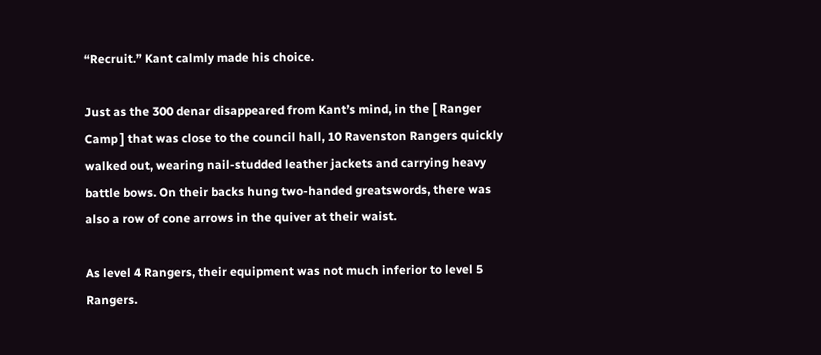“Recruit.” Kant calmly made his choice.

Just as the 300 denar disappeared from Kant’s mind, in the [ Ranger Camp ] that was close to the council hall, 10 Ravenston Rangers quickly walked out, wearing nail-studded leather jackets and carrying heavy battle bows. On their backs hung two-handed greatswords, there was also a row of cone arrows in the quiver at their waist.

As level 4 Rangers, their equipment was not much inferior to level 5 Rangers.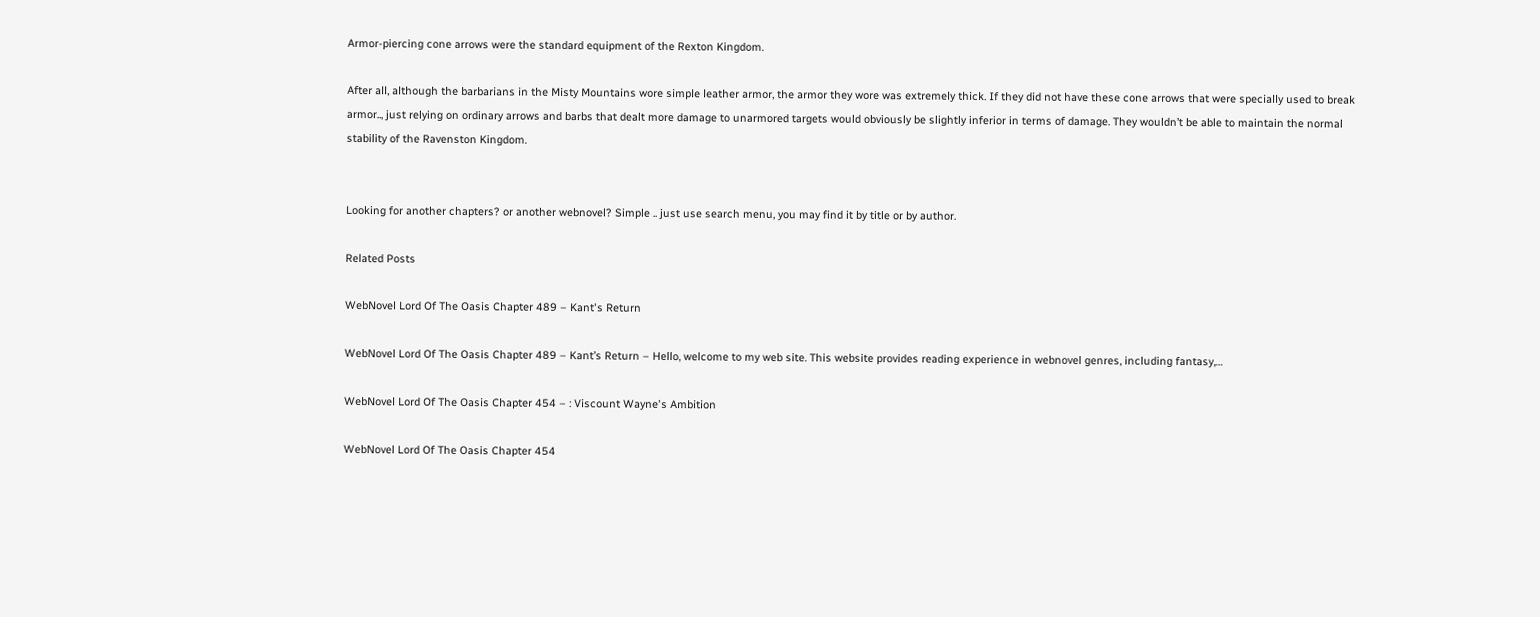Armor-piercing cone arrows were the standard equipment of the Rexton Kingdom.

After all, although the barbarians in the Misty Mountains wore simple leather armor, the armor they wore was extremely thick. If they did not have these cone arrows that were specially used to break armor.., just relying on ordinary arrows and barbs that dealt more damage to unarmored targets would obviously be slightly inferior in terms of damage. They wouldn’t be able to maintain the normal stability of the Ravenston Kingdom.


Looking for another chapters? or another webnovel? Simple .. just use search menu, you may find it by title or by author.

Related Posts

WebNovel Lord Of The Oasis Chapter 489 – Kant's Return

WebNovel Lord Of The Oasis Chapter 489 – Kant’s Return – Hello, welcome to my web site. This website provides reading experience in webnovel genres, including fantasy,…

WebNovel Lord Of The Oasis Chapter 454 – : Viscount Wayne's Ambition

WebNovel Lord Of The Oasis Chapter 454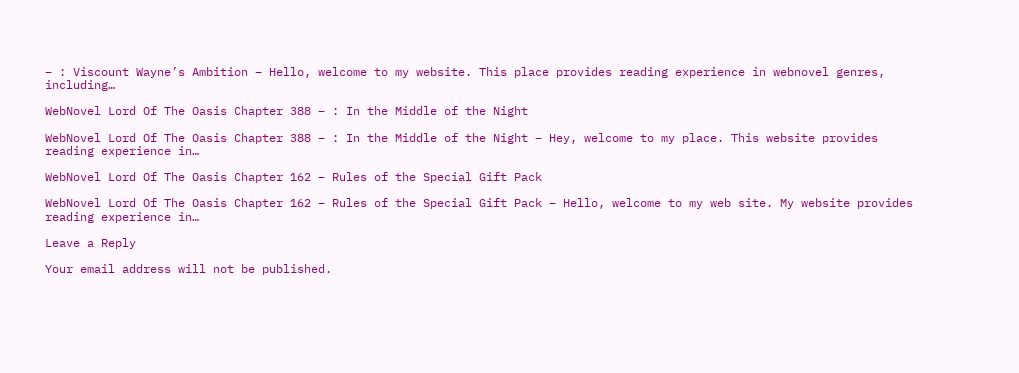– : Viscount Wayne’s Ambition – Hello, welcome to my website. This place provides reading experience in webnovel genres, including…

WebNovel Lord Of The Oasis Chapter 388 – : In the Middle of the Night

WebNovel Lord Of The Oasis Chapter 388 – : In the Middle of the Night – Hey, welcome to my place. This website provides reading experience in…

WebNovel Lord Of The Oasis Chapter 162 – Rules of the Special Gift Pack

WebNovel Lord Of The Oasis Chapter 162 – Rules of the Special Gift Pack – Hello, welcome to my web site. My website provides reading experience in…

Leave a Reply

Your email address will not be published.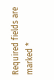Required fields are marked *